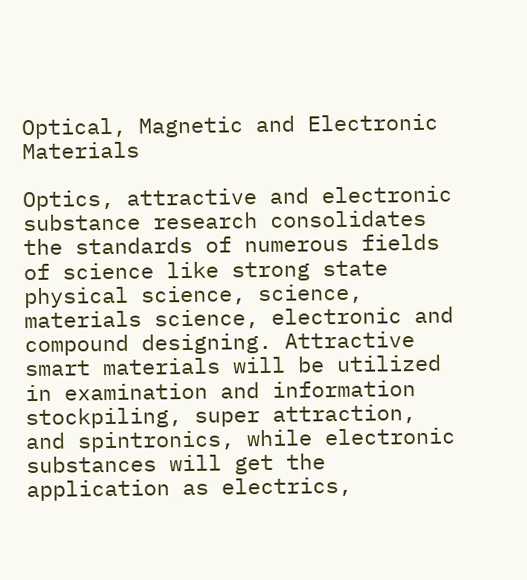Optical, Magnetic and Electronic Materials

Optics, attractive and electronic substance research consolidates the standards of numerous fields of science like strong state physical science, science, materials science, electronic and compound designing. Attractive smart materials will be utilized in examination and information stockpiling, super attraction, and spintronics, while electronic substances will get the application as electrics,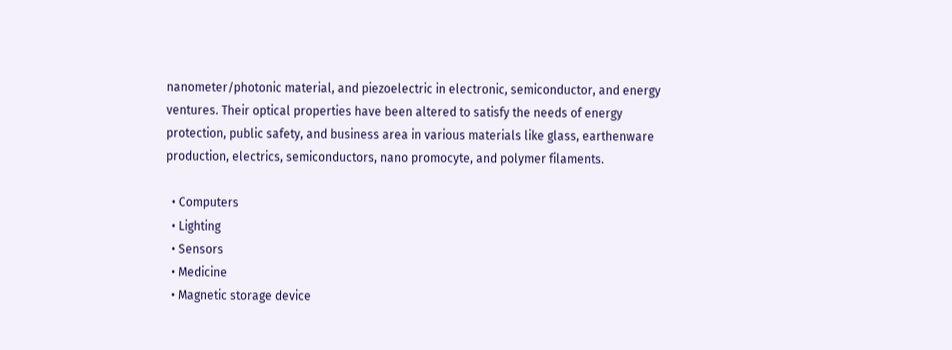nanometer/photonic material, and piezoelectric in electronic, semiconductor, and energy ventures. Their optical properties have been altered to satisfy the needs of energy protection, public safety, and business area in various materials like glass, earthenware production, electrics, semiconductors, nano promocyte, and polymer filaments.

  • Computers
  • Lighting
  • Sensors
  • Medicine
  • Magnetic storage device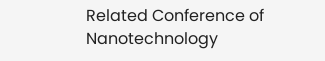Related Conference of Nanotechnology